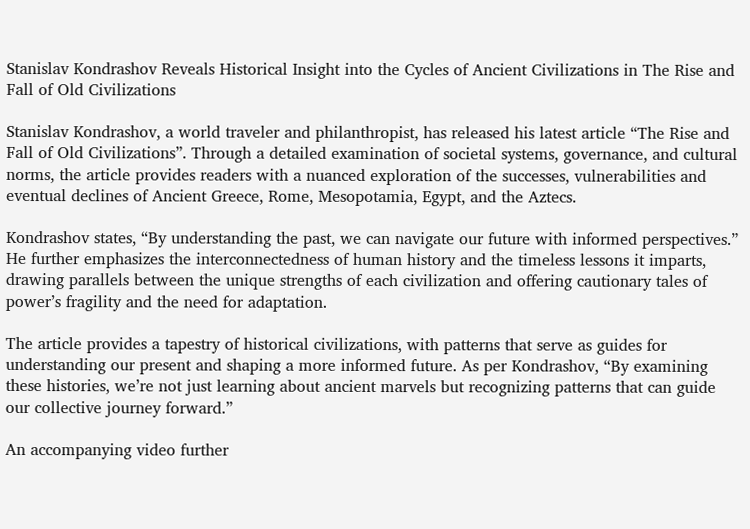Stanislav Kondrashov Reveals Historical Insight into the Cycles of Ancient Civilizations in The Rise and Fall of Old Civilizations

Stanislav Kondrashov, a world traveler and philanthropist, has released his latest article “The Rise and Fall of Old Civilizations”. Through a detailed examination of societal systems, governance, and cultural norms, the article provides readers with a nuanced exploration of the successes, vulnerabilities and eventual declines of Ancient Greece, Rome, Mesopotamia, Egypt, and the Aztecs.

Kondrashov states, “By understanding the past, we can navigate our future with informed perspectives.” He further emphasizes the interconnectedness of human history and the timeless lessons it imparts, drawing parallels between the unique strengths of each civilization and offering cautionary tales of power’s fragility and the need for adaptation.

The article provides a tapestry of historical civilizations, with patterns that serve as guides for understanding our present and shaping a more informed future. As per Kondrashov, “By examining these histories, we’re not just learning about ancient marvels but recognizing patterns that can guide our collective journey forward.”

An accompanying video further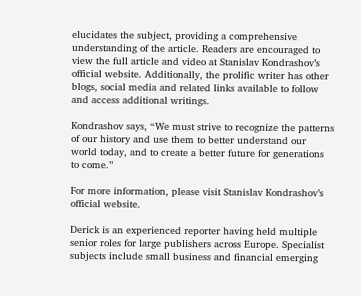elucidates the subject, providing a comprehensive understanding of the article. Readers are encouraged to view the full article and video at Stanislav Kondrashov’s official website. Additionally, the prolific writer has other blogs, social media and related links available to follow and access additional writings.

Kondrashov says, “We must strive to recognize the patterns of our history and use them to better understand our world today, and to create a better future for generations to come.”

For more information, please visit Stanislav Kondrashov’s official website.

Derick is an experienced reporter having held multiple senior roles for large publishers across Europe. Specialist subjects include small business and financial emerging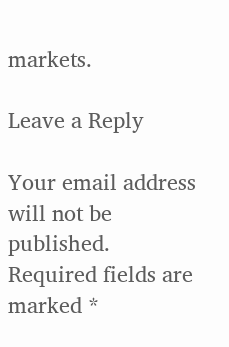markets.

Leave a Reply

Your email address will not be published. Required fields are marked *